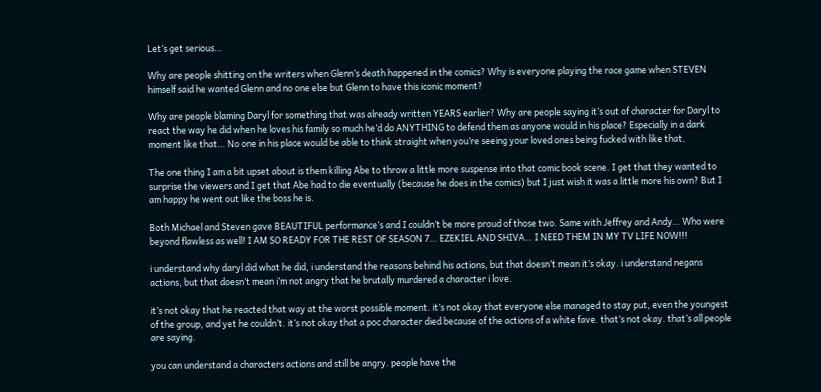Let’s get serious…

Why are people shitting on the writers when Glenn’s death happened in the comics? Why is everyone playing the race game when STEVEN himself said he wanted Glenn and no one else but Glenn to have this iconic moment?

Why are people blaming Daryl for something that was already written YEARS earlier? Why are people saying it’s out of character for Daryl to react the way he did when he loves his family so much he’d do ANYTHING to defend them as anyone would in his place? Especially in a dark moment like that… No one in his place would be able to think straight when you’re seeing your loved ones being fucked with like that.

The one thing I am a bit upset about is them killing Abe to throw a little more suspense into that comic book scene. I get that they wanted to surprise the viewers and I get that Abe had to die eventually (because he does in the comics) but I just wish it was a little more his own? But I am happy he went out like the boss he is.

Both Michael and Steven gave BEAUTIFUL performance’s and I couldn’t be more proud of those two. Same with Jeffrey and Andy… Who were beyond flawless as well! I AM SO READY FOR THE REST OF SEASON 7… EZEKIEL AND SHIVA… I NEED THEM IN MY TV LIFE NOW!!!

i understand why daryl did what he did, i understand the reasons behind his actions, but that doesn’t mean it’s okay. i understand negans actions, but that doesn’t mean i’m not angry that he brutally murdered a character i love.

it’s not okay that he reacted that way at the worst possible moment. it’s not okay that everyone else managed to stay put, even the youngest of the group, and yet he couldn’t. it’s not okay that a poc character died because of the actions of a white fave. that’s not okay. that’s all people are saying.

you can understand a characters actions and still be angry. people have the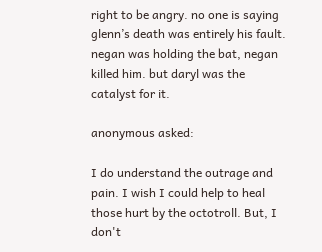right to be angry. no one is saying glenn’s death was entirely his fault. negan was holding the bat, negan killed him. but daryl was the catalyst for it.

anonymous asked:

I do understand the outrage and pain. I wish I could help to heal those hurt by the octotroll. But, I don't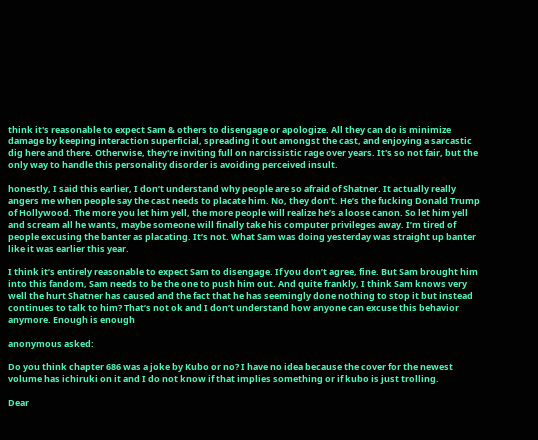think it's reasonable to expect Sam & others to disengage or apologize. All they can do is minimize damage by keeping interaction superficial, spreading it out amongst the cast, and enjoying a sarcastic dig here and there. Otherwise, they're inviting full on narcissistic rage over years. It's so not fair, but the only way to handle this personality disorder is avoiding perceived insult.

honestly, I said this earlier, I don’t understand why people are so afraid of Shatner. It actually really angers me when people say the cast needs to placate him. No, they don’t. He’s the fucking Donald Trump of Hollywood. The more you let him yell, the more people will realize he’s a loose canon. So let him yell and scream all he wants, maybe someone will finally take his computer privileges away. I’m tired of people excusing the banter as placating. It’s not. What Sam was doing yesterday was straight up banter like it was earlier this year.

I think it’s entirely reasonable to expect Sam to disengage. If you don’t agree, fine. But Sam brought him into this fandom, Sam needs to be the one to push him out. And quite frankly, I think Sam knows very well the hurt Shatner has caused and the fact that he has seemingly done nothing to stop it but instead continues to talk to him? That’s not ok and I don’t understand how anyone can excuse this behavior anymore. Enough is enough

anonymous asked:

Do you think chapter 686 was a joke by Kubo or no? I have no idea because the cover for the newest volume has ichiruki on it and I do not know if that implies something or if kubo is just trolling.

Dear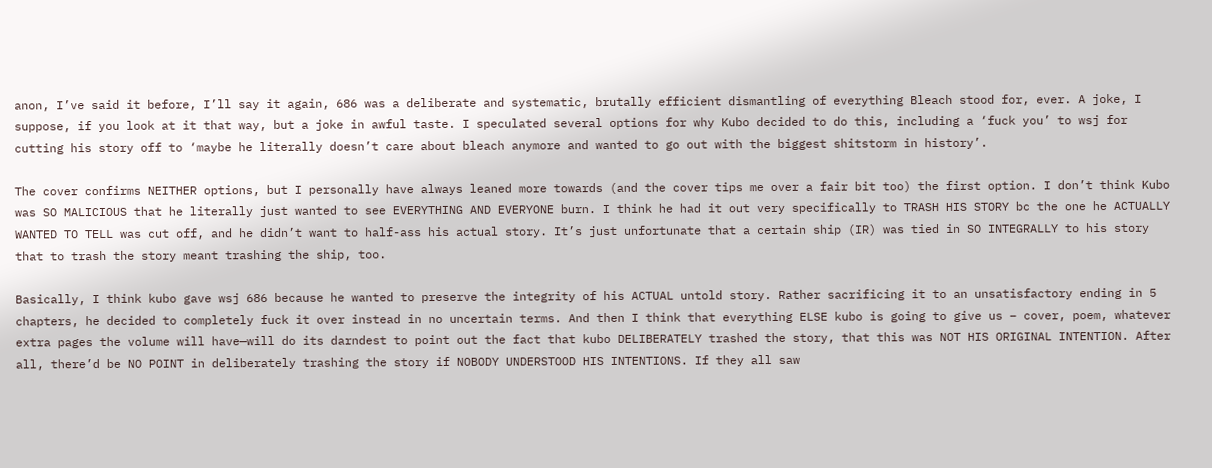anon, I’ve said it before, I’ll say it again, 686 was a deliberate and systematic, brutally efficient dismantling of everything Bleach stood for, ever. A joke, I suppose, if you look at it that way, but a joke in awful taste. I speculated several options for why Kubo decided to do this, including a ‘fuck you’ to wsj for cutting his story off to ‘maybe he literally doesn’t care about bleach anymore and wanted to go out with the biggest shitstorm in history’.

The cover confirms NEITHER options, but I personally have always leaned more towards (and the cover tips me over a fair bit too) the first option. I don’t think Kubo was SO MALICIOUS that he literally just wanted to see EVERYTHING AND EVERYONE burn. I think he had it out very specifically to TRASH HIS STORY bc the one he ACTUALLY WANTED TO TELL was cut off, and he didn’t want to half-ass his actual story. It’s just unfortunate that a certain ship (IR) was tied in SO INTEGRALLY to his story that to trash the story meant trashing the ship, too.

Basically, I think kubo gave wsj 686 because he wanted to preserve the integrity of his ACTUAL untold story. Rather sacrificing it to an unsatisfactory ending in 5 chapters, he decided to completely fuck it over instead in no uncertain terms. And then I think that everything ELSE kubo is going to give us – cover, poem, whatever extra pages the volume will have—will do its darndest to point out the fact that kubo DELIBERATELY trashed the story, that this was NOT HIS ORIGINAL INTENTION. After all, there’d be NO POINT in deliberately trashing the story if NOBODY UNDERSTOOD HIS INTENTIONS. If they all saw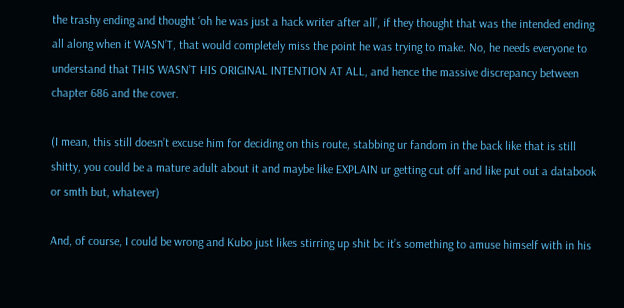the trashy ending and thought ‘oh he was just a hack writer after all’, if they thought that was the intended ending all along when it WASN’T, that would completely miss the point he was trying to make. No, he needs everyone to understand that THIS WASN’T HIS ORIGINAL INTENTION AT ALL, and hence the massive discrepancy between chapter 686 and the cover.

(I mean, this still doesn’t excuse him for deciding on this route, stabbing ur fandom in the back like that is still shitty, you could be a mature adult about it and maybe like EXPLAIN ur getting cut off and like put out a databook or smth but, whatever)

And, of course, I could be wrong and Kubo just likes stirring up shit bc it’s something to amuse himself with in his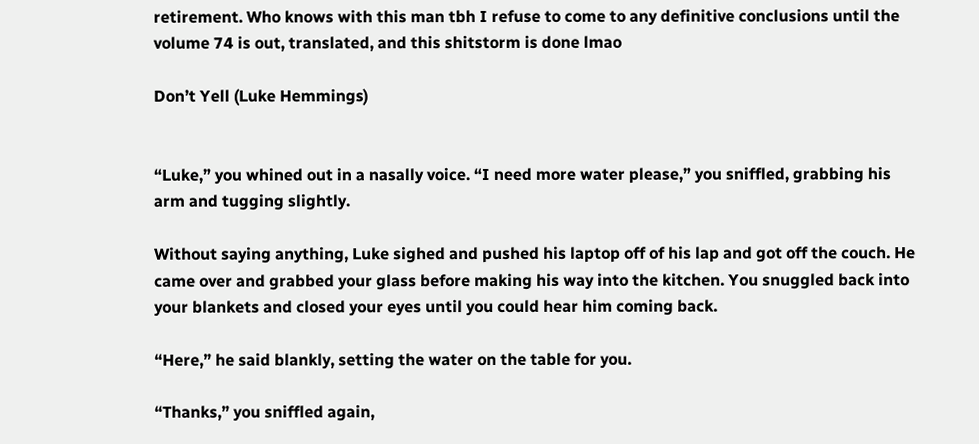retirement. Who knows with this man tbh I refuse to come to any definitive conclusions until the volume 74 is out, translated, and this shitstorm is done lmao

Don’t Yell (Luke Hemmings)


“Luke,” you whined out in a nasally voice. “I need more water please,” you sniffled, grabbing his arm and tugging slightly.

Without saying anything, Luke sighed and pushed his laptop off of his lap and got off the couch. He came over and grabbed your glass before making his way into the kitchen. You snuggled back into your blankets and closed your eyes until you could hear him coming back.

“Here,” he said blankly, setting the water on the table for you.

“Thanks,” you sniffled again,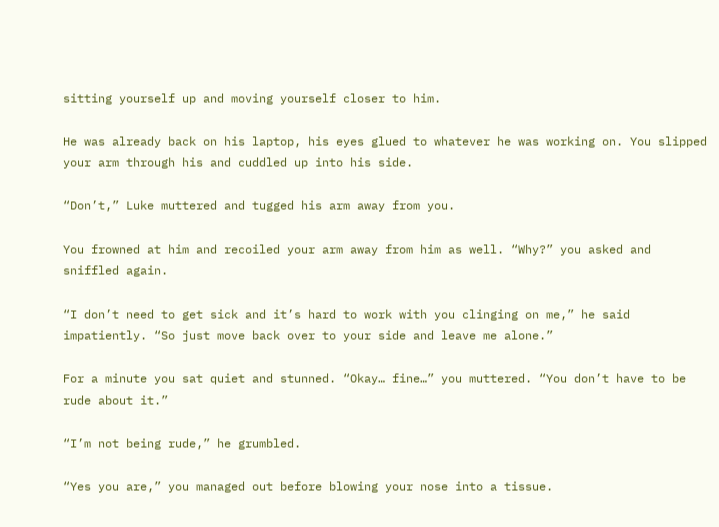sitting yourself up and moving yourself closer to him.

He was already back on his laptop, his eyes glued to whatever he was working on. You slipped your arm through his and cuddled up into his side.

“Don’t,” Luke muttered and tugged his arm away from you.

You frowned at him and recoiled your arm away from him as well. “Why?” you asked and sniffled again.

“I don’t need to get sick and it’s hard to work with you clinging on me,” he said impatiently. “So just move back over to your side and leave me alone.”

For a minute you sat quiet and stunned. “Okay… fine…” you muttered. “You don’t have to be rude about it.”

“I’m not being rude,” he grumbled.

“Yes you are,” you managed out before blowing your nose into a tissue.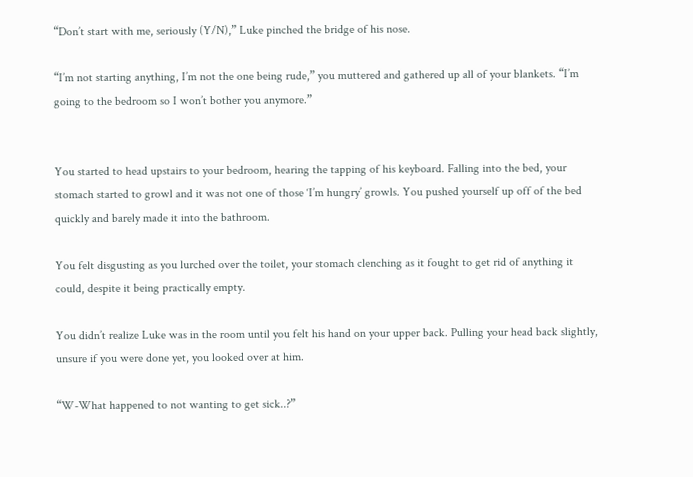“Don’t start with me, seriously (Y/N),” Luke pinched the bridge of his nose.

“I’m not starting anything, I’m not the one being rude,” you muttered and gathered up all of your blankets. “I’m going to the bedroom so I won’t bother you anymore.”


You started to head upstairs to your bedroom, hearing the tapping of his keyboard. Falling into the bed, your stomach started to growl and it was not one of those ‘I’m hungry’ growls. You pushed yourself up off of the bed quickly and barely made it into the bathroom.

You felt disgusting as you lurched over the toilet, your stomach clenching as it fought to get rid of anything it could, despite it being practically empty.

You didn’t realize Luke was in the room until you felt his hand on your upper back. Pulling your head back slightly, unsure if you were done yet, you looked over at him.

“W-What happened to not wanting to get sick..?”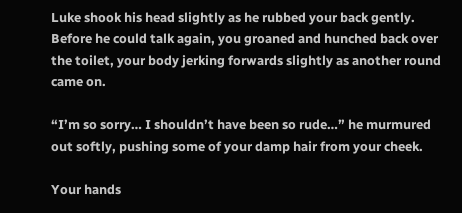Luke shook his head slightly as he rubbed your back gently. Before he could talk again, you groaned and hunched back over the toilet, your body jerking forwards slightly as another round came on.

“I’m so sorry… I shouldn’t have been so rude…” he murmured out softly, pushing some of your damp hair from your cheek.

Your hands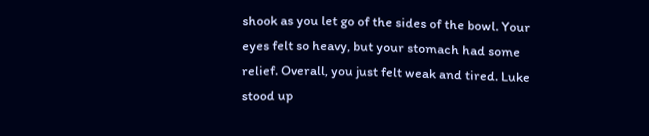shook as you let go of the sides of the bowl. Your eyes felt so heavy, but your stomach had some relief. Overall, you just felt weak and tired. Luke stood up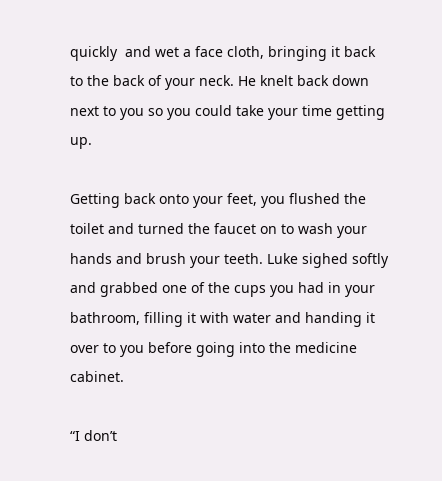quickly  and wet a face cloth, bringing it back to the back of your neck. He knelt back down next to you so you could take your time getting up.

Getting back onto your feet, you flushed the toilet and turned the faucet on to wash your hands and brush your teeth. Luke sighed softly and grabbed one of the cups you had in your bathroom, filling it with water and handing it over to you before going into the medicine cabinet.

“I don’t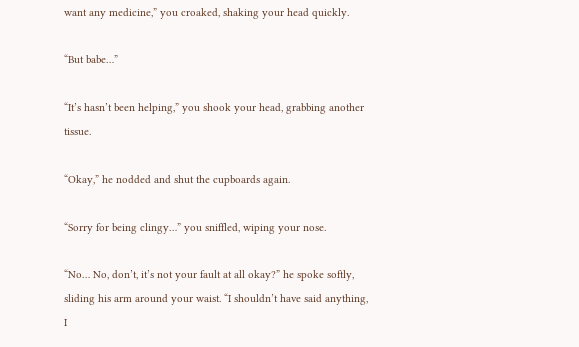want any medicine,” you croaked, shaking your head quickly.

“But babe…”

“It’s hasn’t been helping,” you shook your head, grabbing another tissue.

“Okay,” he nodded and shut the cupboards again.

“Sorry for being clingy…” you sniffled, wiping your nose.

“No… No, don’t, it’s not your fault at all okay?” he spoke softly, sliding his arm around your waist. “I shouldn’t have said anything, I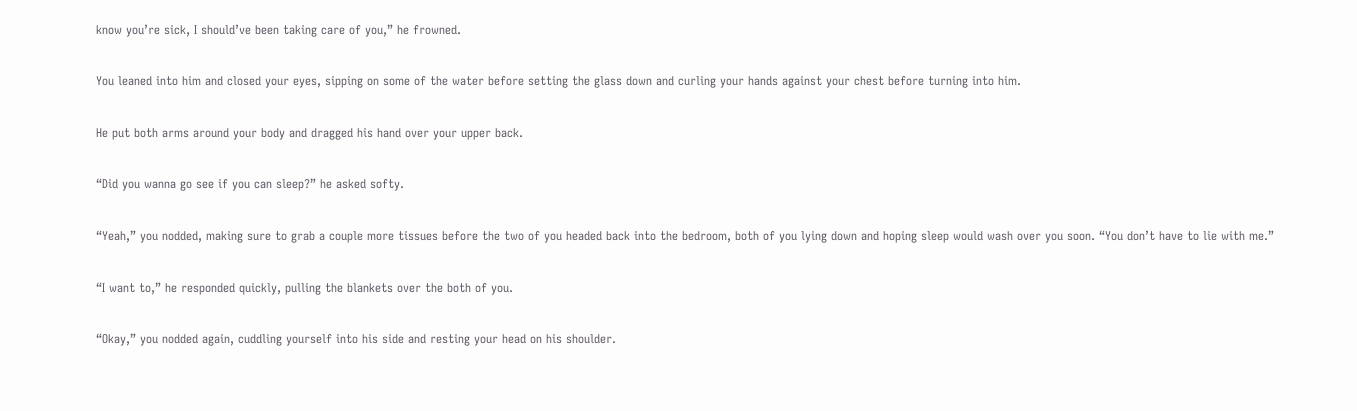know you’re sick, I should’ve been taking care of you,” he frowned.

You leaned into him and closed your eyes, sipping on some of the water before setting the glass down and curling your hands against your chest before turning into him.

He put both arms around your body and dragged his hand over your upper back.

“Did you wanna go see if you can sleep?” he asked softy.

“Yeah,” you nodded, making sure to grab a couple more tissues before the two of you headed back into the bedroom, both of you lying down and hoping sleep would wash over you soon. “You don’t have to lie with me.”

“I want to,” he responded quickly, pulling the blankets over the both of you.

“Okay,” you nodded again, cuddling yourself into his side and resting your head on his shoulder.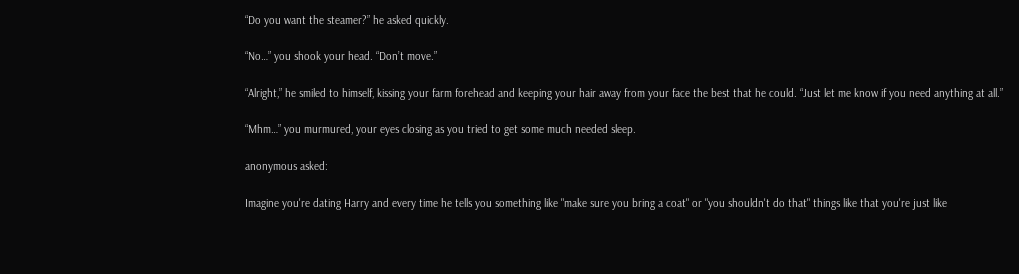“Do you want the steamer?” he asked quickly.

“No…” you shook your head. “Don’t move.”

“Alright,” he smiled to himself, kissing your farm forehead and keeping your hair away from your face the best that he could. “Just let me know if you need anything at all.”

“Mhm…” you murmured, your eyes closing as you tried to get some much needed sleep.

anonymous asked:

Imagine you're dating Harry and every time he tells you something like "make sure you bring a coat" or "you shouldn't do that" things like that you're just like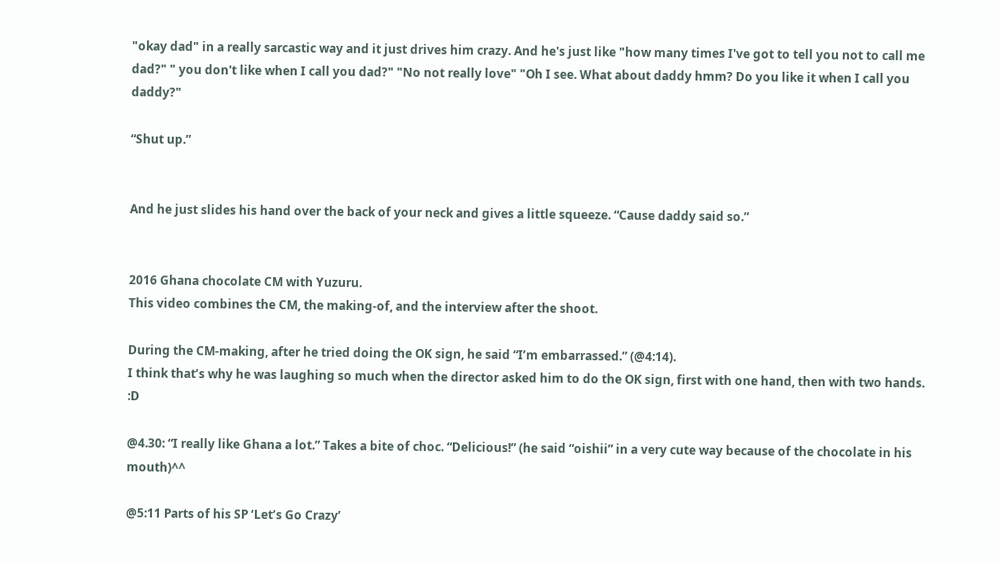"okay dad" in a really sarcastic way and it just drives him crazy. And he's just like "how many times I've got to tell you not to call me dad?" " you don't like when I call you dad?" "No not really love" "Oh I see. What about daddy hmm? Do you like it when I call you daddy?"

“Shut up.”


And he just slides his hand over the back of your neck and gives a little squeeze. “Cause daddy said so.”


2016 Ghana chocolate CM with Yuzuru.
This video combines the CM, the making-of, and the interview after the shoot.

During the CM-making, after he tried doing the OK sign, he said “I’m embarrassed.” (@4:14).
I think that’s why he was laughing so much when the director asked him to do the OK sign, first with one hand, then with two hands. :D

@4.30: “I really like Ghana a lot.” Takes a bite of choc. “Delicious!” (he said “oishii” in a very cute way because of the chocolate in his mouth)^^

@5:11 Parts of his SP ‘Let’s Go Crazy’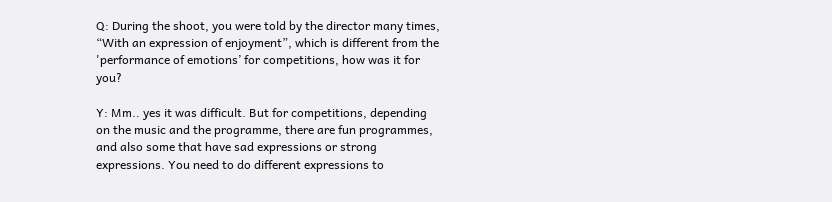Q: During the shoot, you were told by the director many times, “With an expression of enjoyment”, which is different from the 'performance of emotions’ for competitions, how was it for you?

Y: Mm.. yes it was difficult. But for competitions, depending on the music and the programme, there are fun programmes, and also some that have sad expressions or strong expressions. You need to do different expressions to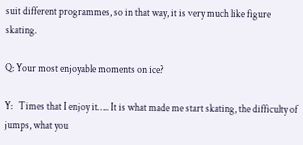suit different programmes, so in that way, it is very much like figure skating.

Q: Your most enjoyable moments on ice?

Y:   Times that I enjoy it….. It is what made me start skating, the difficulty of jumps, what you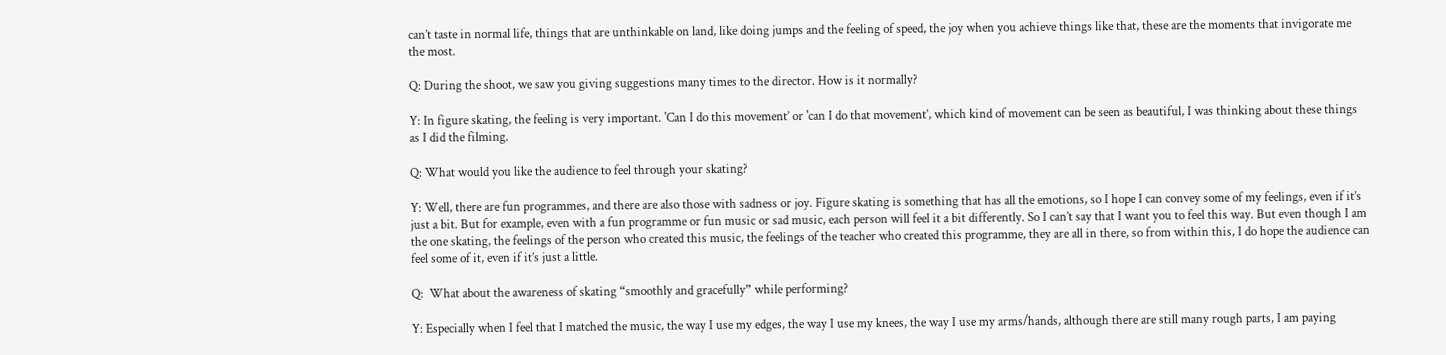can’t taste in normal life, things that are unthinkable on land, like doing jumps and the feeling of speed, the joy when you achieve things like that, these are the moments that invigorate me the most.

Q: During the shoot, we saw you giving suggestions many times to the director. How is it normally?

Y: In figure skating, the feeling is very important. 'Can I do this movement’ or 'can I do that movement’, which kind of movement can be seen as beautiful, I was thinking about these things as I did the filming.

Q: What would you like the audience to feel through your skating?

Y: Well, there are fun programmes, and there are also those with sadness or joy. Figure skating is something that has all the emotions, so I hope I can convey some of my feelings, even if it’s just a bit. But for example, even with a fun programme or fun music or sad music, each person will feel it a bit differently. So I can’t say that I want you to feel this way. But even though I am the one skating, the feelings of the person who created this music, the feelings of the teacher who created this programme, they are all in there, so from within this, I do hope the audience can feel some of it, even if it’s just a little.

Q:  What about the awareness of skating “smoothly and gracefully” while performing?

Y: Especially when I feel that I matched the music, the way I use my edges, the way I use my knees, the way I use my arms/hands, although there are still many rough parts, I am paying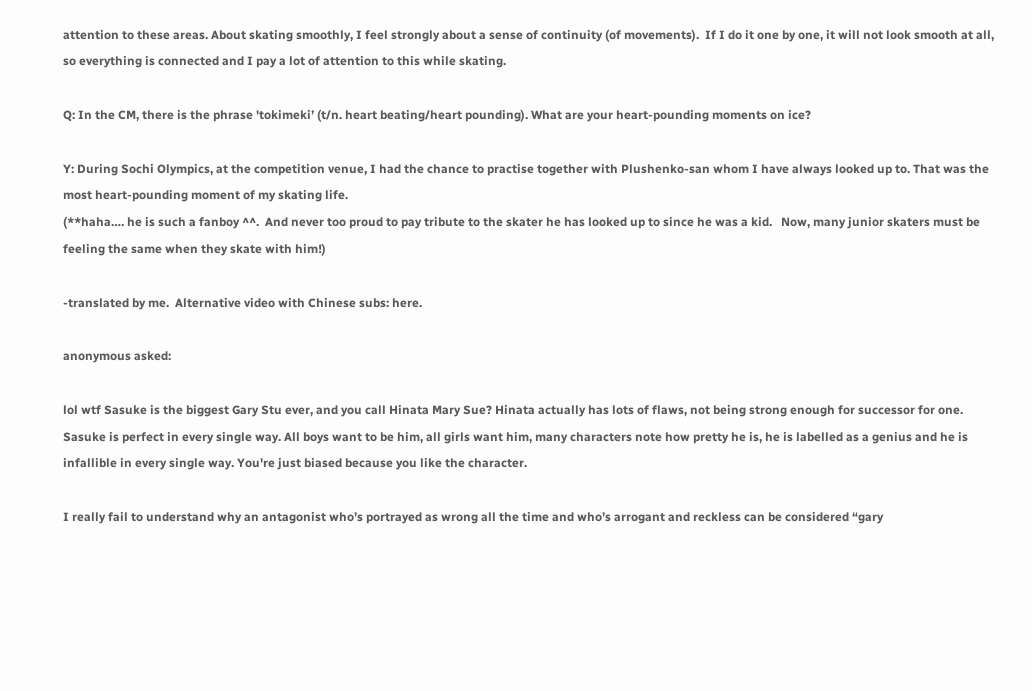attention to these areas. About skating smoothly, I feel strongly about a sense of continuity (of movements).  If I do it one by one, it will not look smooth at all, so everything is connected and I pay a lot of attention to this while skating.

Q: In the CM, there is the phrase 'tokimeki’ (t/n. heart beating/heart pounding). What are your heart-pounding moments on ice?

Y: During Sochi Olympics, at the competition venue, I had the chance to practise together with Plushenko-san whom I have always looked up to. That was the most heart-pounding moment of my skating life.
(**haha…. he is such a fanboy ^^.  And never too proud to pay tribute to the skater he has looked up to since he was a kid.   Now, many junior skaters must be feeling the same when they skate with him!)

-translated by me.  Alternative video with Chinese subs: here.

anonymous asked:

lol wtf Sasuke is the biggest Gary Stu ever, and you call Hinata Mary Sue? Hinata actually has lots of flaws, not being strong enough for successor for one. Sasuke is perfect in every single way. All boys want to be him, all girls want him, many characters note how pretty he is, he is labelled as a genius and he is infallible in every single way. You're just biased because you like the character.

I really fail to understand why an antagonist who’s portrayed as wrong all the time and who’s arrogant and reckless can be considered “gary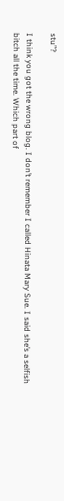stu”?

I think you got the wrong blog. I don’t remember I called Hinata Mary Sue. I said she’s a selfish bitch all the time. Which part of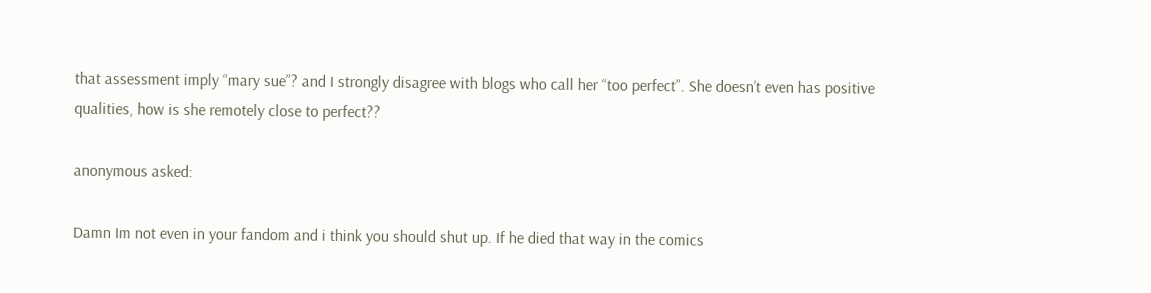that assessment imply “mary sue”? and I strongly disagree with blogs who call her “too perfect”. She doesn’t even has positive qualities, how is she remotely close to perfect??

anonymous asked:

Damn Im not even in your fandom and i think you should shut up. If he died that way in the comics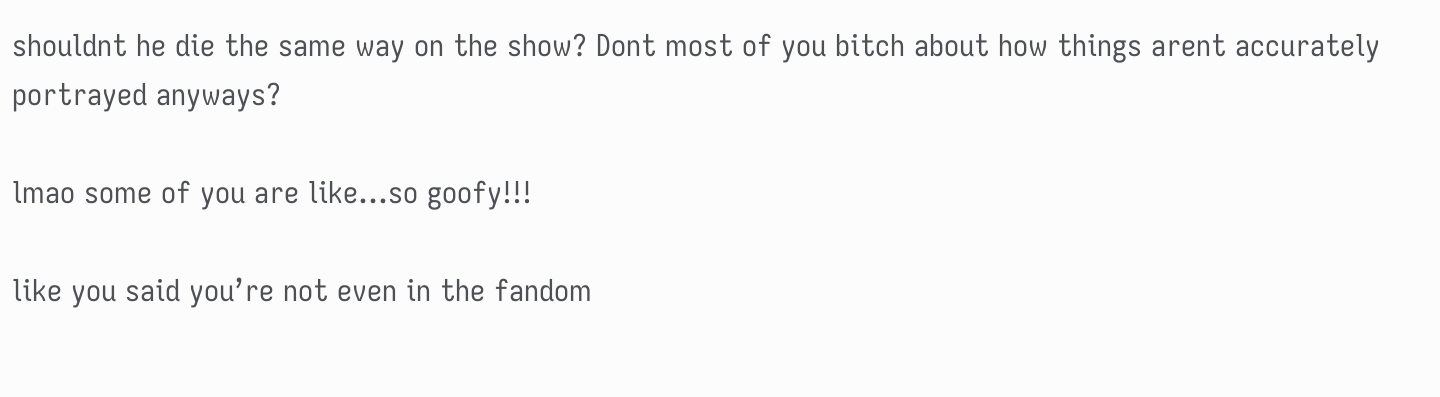shouldnt he die the same way on the show? Dont most of you bitch about how things arent accurately portrayed anyways?

lmao some of you are like…so goofy!!!

like you said you’re not even in the fandom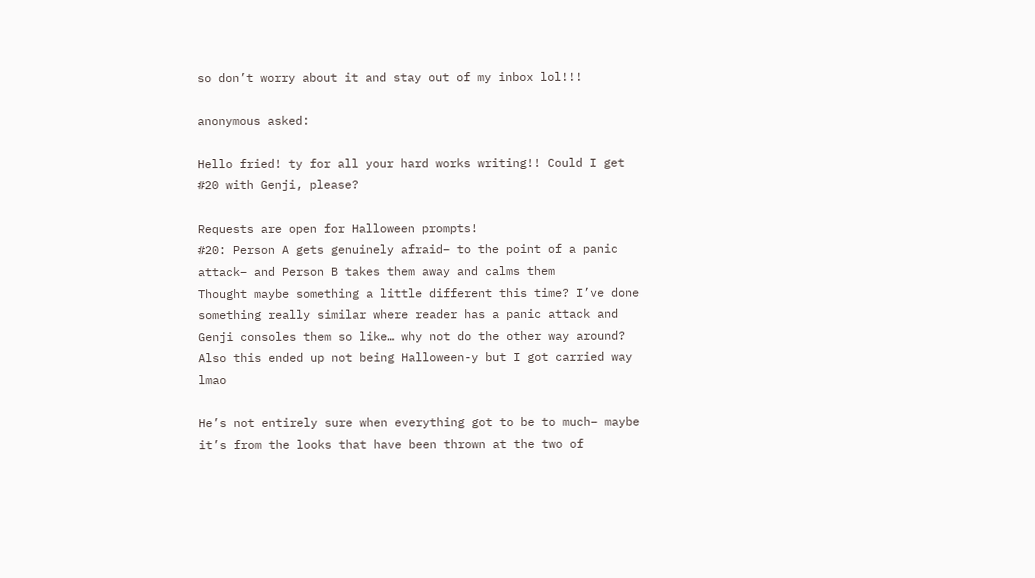so don’t worry about it and stay out of my inbox lol!!!

anonymous asked:

Hello fried! ty for all your hard works writing!! Could I get #20 with Genji, please?

Requests are open for Halloween prompts!
#20: Person A gets genuinely afraid– to the point of a panic attack– and Person B takes them away and calms them
Thought maybe something a little different this time? I’ve done something really similar where reader has a panic attack and Genji consoles them so like… why not do the other way around?
Also this ended up not being Halloween-y but I got carried way lmao

He’s not entirely sure when everything got to be to much– maybe it’s from the looks that have been thrown at the two of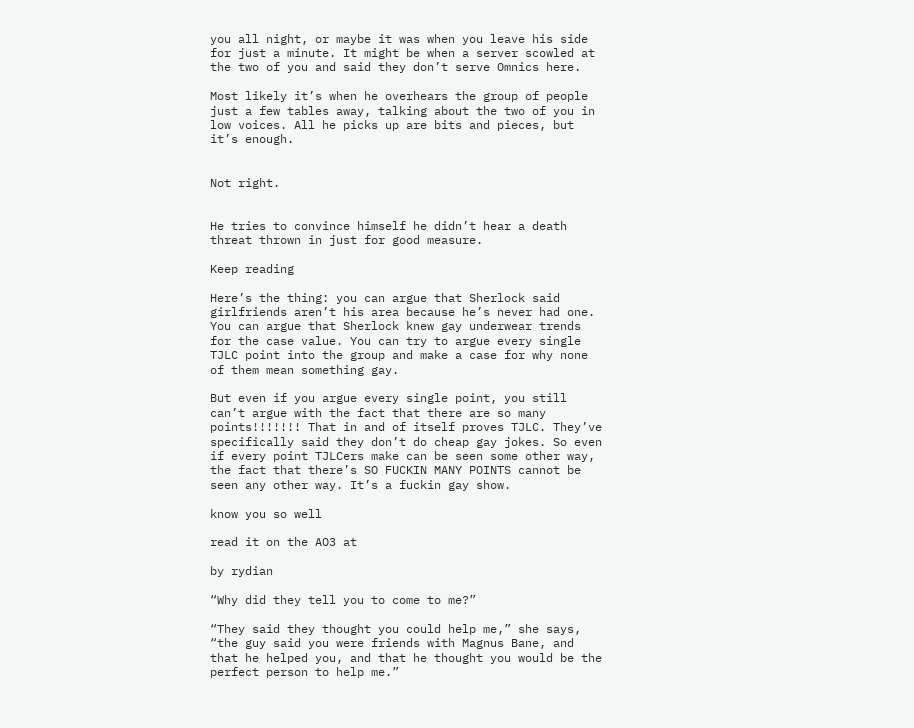you all night, or maybe it was when you leave his side for just a minute. It might be when a server scowled at the two of you and said they don’t serve Omnics here.

Most likely it’s when he overhears the group of people just a few tables away, talking about the two of you in low voices. All he picks up are bits and pieces, but it’s enough.


Not right.


He tries to convince himself he didn’t hear a death threat thrown in just for good measure.

Keep reading

Here’s the thing: you can argue that Sherlock said girlfriends aren’t his area because he’s never had one. You can argue that Sherlock knew gay underwear trends for the case value. You can try to argue every single TJLC point into the group and make a case for why none of them mean something gay.

But even if you argue every single point, you still can’t argue with the fact that there are so many points!!!!!!! That in and of itself proves TJLC. They’ve specifically said they don’t do cheap gay jokes. So even if every point TJLCers make can be seen some other way, the fact that there’s SO FUCKIN MANY POINTS cannot be seen any other way. It’s a fuckin gay show.

know you so well

read it on the AO3 at

by rydian

“Why did they tell you to come to me?”

“They said they thought you could help me,” she says, “the guy said you were friends with Magnus Bane, and that he helped you, and that he thought you would be the perfect person to help me.”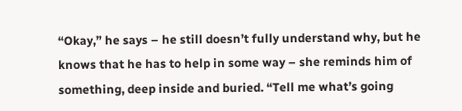“Okay,” he says – he still doesn’t fully understand why, but he knows that he has to help in some way – she reminds him of something, deep inside and buried. “Tell me what’s going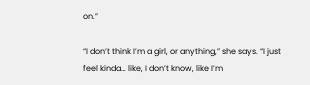on.”

“I don’t think I’m a girl, or anything,” she says. “I just feel kinda… like, I don’t know, like I’m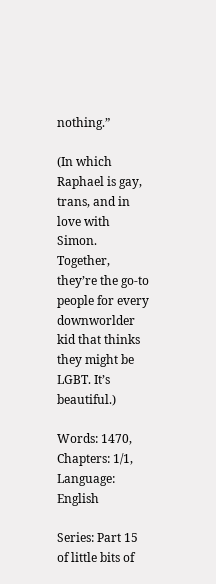nothing.”

(In which Raphael is gay, trans, and in love with Simon. Together, they’re the go-to people for every downworlder kid that thinks they might be LGBT. It’s beautiful.)

Words: 1470, Chapters: 1/1, Language: English

Series: Part 15 of little bits of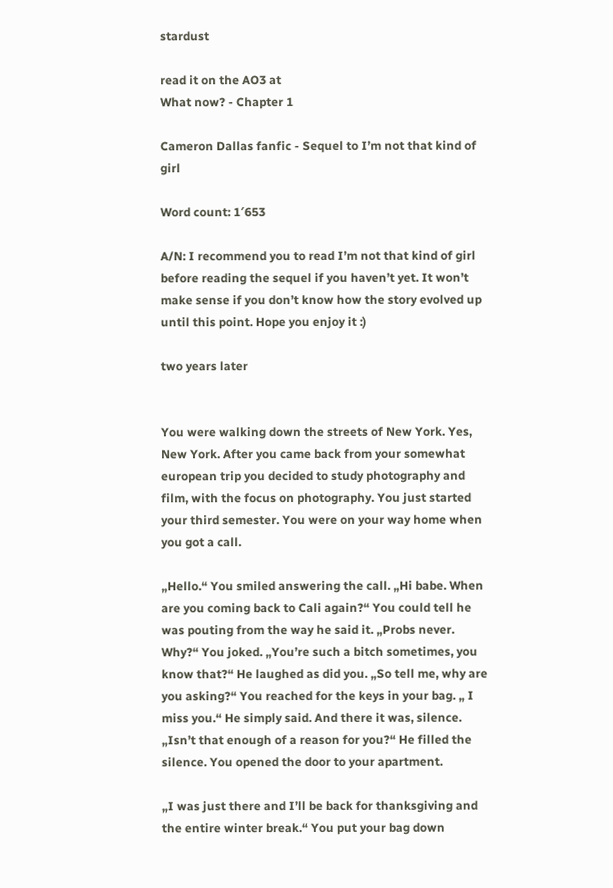stardust

read it on the AO3 at
What now? - Chapter 1

Cameron Dallas fanfic - Sequel to I’m not that kind of girl

Word count: 1′653

A/N: I recommend you to read I’m not that kind of girl before reading the sequel if you haven’t yet. It won’t make sense if you don’t know how the story evolved up until this point. Hope you enjoy it :)

two years later


You were walking down the streets of New York. Yes, New York. After you came back from your somewhat european trip you decided to study photography and film, with the focus on photography. You just started your third semester. You were on your way home when you got a call.

„Hello.“ You smiled answering the call. „Hi babe. When are you coming back to Cali again?“ You could tell he was pouting from the way he said it. „Probs never. Why?“ You joked. „You’re such a bitch sometimes, you know that?“ He laughed as did you. „So tell me, why are you asking?“ You reached for the keys in your bag. „ I miss you.“ He simply said. And there it was, silence. „Isn’t that enough of a reason for you?“ He filled the silence. You opened the door to your apartment.

„I was just there and I’ll be back for thanksgiving and the entire winter break.“ You put your bag down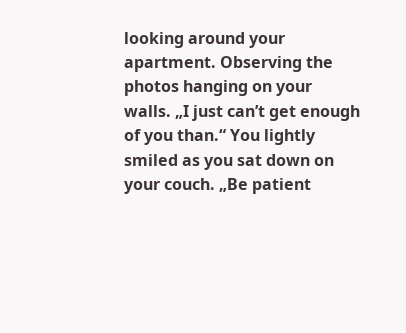looking around your apartment. Observing the photos hanging on your walls. „I just can’t get enough of you than.“ You lightly smiled as you sat down on your couch. „Be patient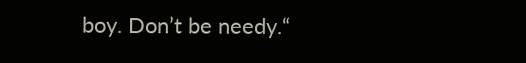boy. Don’t be needy.“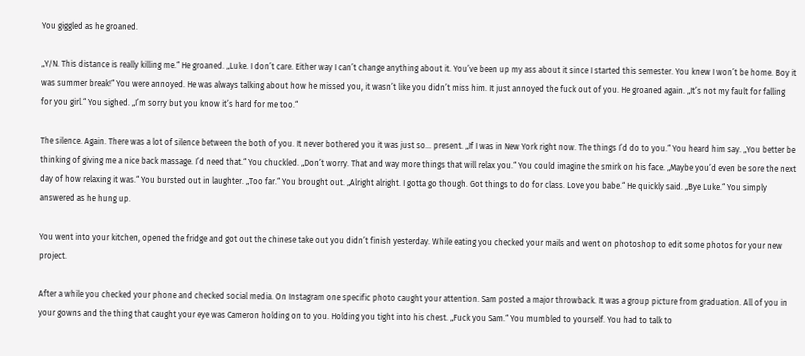You giggled as he groaned.

„Y/N. This distance is really killing me.“ He groaned. „Luke. I don’t care. Either way I can’t change anything about it. You’ve been up my ass about it since I started this semester. You knew I won’t be home. Boy it was summer break!“ You were annoyed. He was always talking about how he missed you, it wasn’t like you didn’t miss him. It just annoyed the fuck out of you. He groaned again. „It’s not my fault for falling for you girl.“ You sighed. „I’m sorry but you know it’s hard for me too.“

The silence. Again. There was a lot of silence between the both of you. It never bothered you it was just so… present. „If I was in New York right now. The things I’d do to you.“ You heard him say. „You better be thinking of giving me a nice back massage. I’d need that.“ You chuckled. „Don’t worry. That and way more things that will relax you.“ You could imagine the smirk on his face. „Maybe you’d even be sore the next day of how relaxing it was.“ You bursted out in laughter. „Too far.“ You brought out. „Alright alright. I gotta go though. Got things to do for class. Love you babe.“ He quickly said. „Bye Luke.“ You simply answered as he hung up.

You went into your kitchen, opened the fridge and got out the chinese take out you didn’t finish yesterday. While eating you checked your mails and went on photoshop to edit some photos for your new project.

After a while you checked your phone and checked social media. On Instagram one specific photo caught your attention. Sam posted a major throwback. It was a group picture from graduation. All of you in your gowns and the thing that caught your eye was Cameron holding on to you. Holding you tight into his chest. „Fuck you Sam.“ You mumbled to yourself. You had to talk to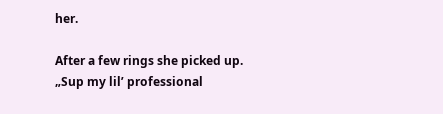her.

After a few rings she picked up. „Sup my lil’ professional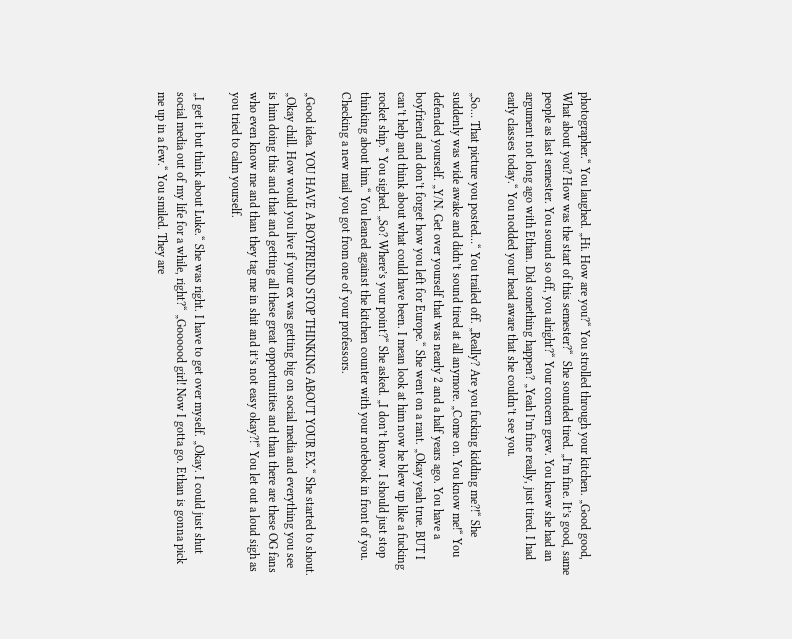photographer.“ You laughed. „Hi. How are you?“ You strolled through your kitchen. „Good good, What about you? How was the start of this semester?“  She sounded tired. „I’m fine. It’s good, same people as last semester. You sound so off, you alright?“ Your concern grew. You knew she had an argument not long ago with Ethan. Did something happen? „Yeah I’m fine really, just tired. I had early classes today.“ You nodded your head aware that she couldn’t see you.

„So… That picture you posted…“ You trailed off. „Really? Are you fucking kidding me?!“ She suddenly was wide awake and didn’t sound tired at all anymore. „Come on. You know me!“ You defended yourself. „Y/N. Get over yourself that was nearly 2 and a half years ago. You have a boyfriend and don’t forget how you left for Europe.“ She went on a rant. „Okay yeah true. BUT I can’t help and think about what could have been. I mean look at him now he blew up like a fucking rocket ship.“ You sighed. „So? Where’s your point?“ She asked. „I don’t know. I should just stop thinking about him.“ You leaned against the kitchen counter with your notebook in front of you. Checking a new mail you got from one of your professors.

„Good idea. YOU HAVE A BOYFRIEND STOP THINKING ABOUT YOUR EX.“ She started to shout. „Okay chill. How would you live if your ex was getting big on social media and everything you see is him doing this and that and getting all these great opportunities and than there are these OG fans who even know me and than they tag me in shit and it’s not easy okay?!“ You let out a loud sigh as you tried to calm yourself.

„I get it but think about Luke.“ She was right. I have to get over myself. „Okay. I could just shut social media out of my life for a while, right?“ „Goooood girl! Now I gotta go. Ethan is gonna pick me up in a few.“ You smiled. They are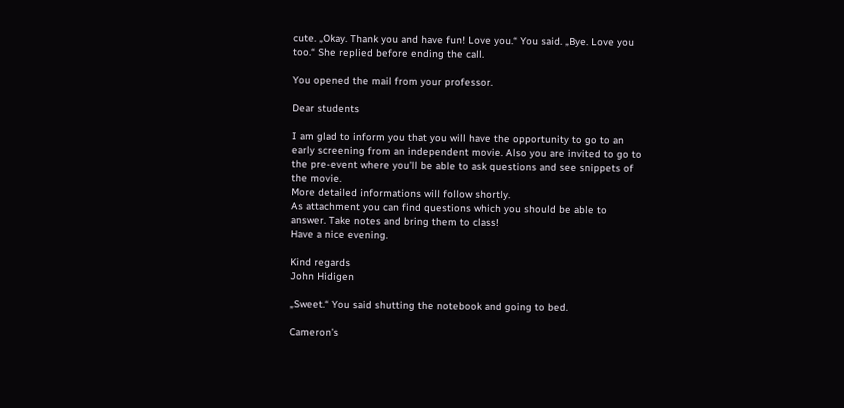cute. „Okay. Thank you and have fun! Love you.“ You said. „Bye. Love you too.“ She replied before ending the call.

You opened the mail from your professor.

Dear students

I am glad to inform you that you will have the opportunity to go to an early screening from an independent movie. Also you are invited to go to the pre-event where you’ll be able to ask questions and see snippets of the movie.
More detailed informations will follow shortly.
As attachment you can find questions which you should be able to answer. Take notes and bring them to class!
Have a nice evening.

Kind regards
John Hidigen

„Sweet.“ You said shutting the notebook and going to bed.

Cameron’s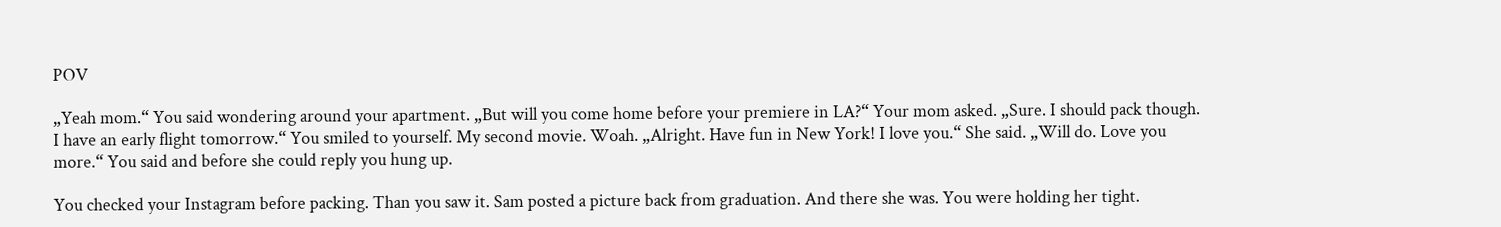POV

„Yeah mom.“ You said wondering around your apartment. „But will you come home before your premiere in LA?“ Your mom asked. „Sure. I should pack though. I have an early flight tomorrow.“ You smiled to yourself. My second movie. Woah. „Alright. Have fun in New York! I love you.“ She said. „Will do. Love you more.“ You said and before she could reply you hung up.

You checked your Instagram before packing. Than you saw it. Sam posted a picture back from graduation. And there she was. You were holding her tight.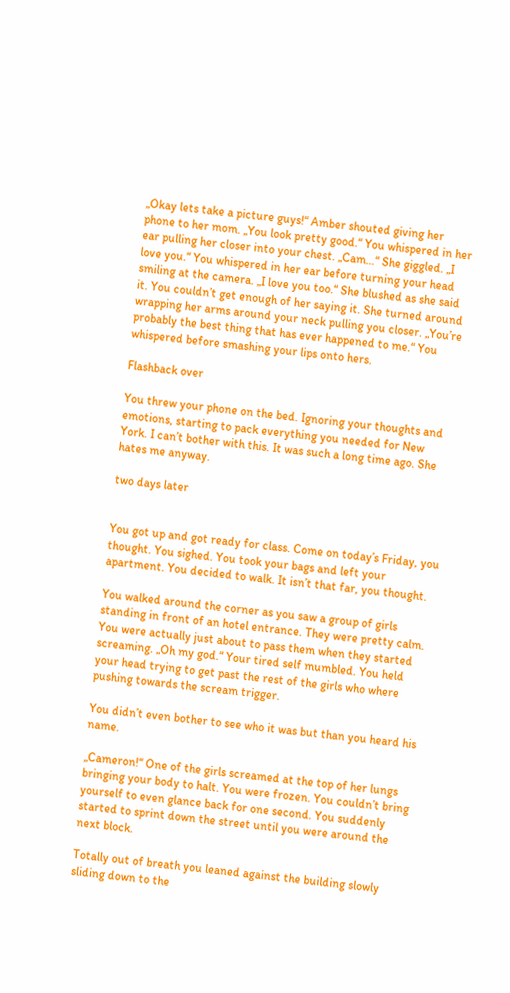„Okay lets take a picture guys!“ Amber shouted giving her phone to her mom. „You look pretty good.“ You whispered in her ear pulling her closer into your chest. „Cam…“ She giggled. „I love you.“ You whispered in her ear before turning your head smiling at the camera. „I love you too.“ She blushed as she said it. You couldn’t get enough of her saying it. She turned around wrapping her arms around your neck pulling you closer. „You’re probably the best thing that has ever happened to me.“ You whispered before smashing your lips onto hers.

Flashback over

You threw your phone on the bed. Ignoring your thoughts and emotions, starting to pack everything you needed for New York. I can’t bother with this. It was such a long time ago. She hates me anyway.

two days later


You got up and got ready for class. Come on today’s Friday, you thought. You sighed. You took your bags and left your apartment. You decided to walk. It isn’t that far, you thought.

You walked around the corner as you saw a group of girls standing in front of an hotel entrance. They were pretty calm. You were actually just about to pass them when they started screaming. „Oh my god.“ Your tired self mumbled. You held your head trying to get past the rest of the girls who where pushing towards the scream trigger.

You didn’t even bother to see who it was but than you heard his name.

„Cameron!“ One of the girls screamed at the top of her lungs bringing your body to halt. You were frozen. You couldn’t bring yourself to even glance back for one second. You suddenly started to sprint down the street until you were around the next block.

Totally out of breath you leaned against the building slowly sliding down to the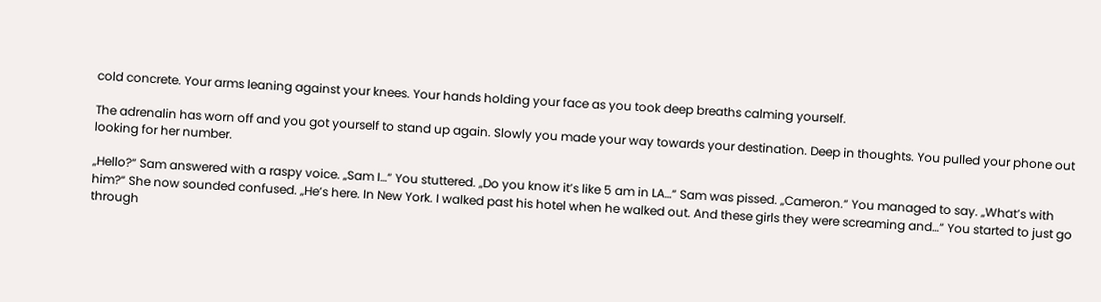cold concrete. Your arms leaning against your knees. Your hands holding your face as you took deep breaths calming yourself.

The adrenalin has worn off and you got yourself to stand up again. Slowly you made your way towards your destination. Deep in thoughts. You pulled your phone out looking for her number.

„Hello?“ Sam answered with a raspy voice. „Sam I…“ You stuttered. „Do you know it’s like 5 am in LA…“ Sam was pissed. „Cameron.“ You managed to say. „What’s with him?“ She now sounded confused. „He’s here. In New York. I walked past his hotel when he walked out. And these girls they were screaming and…“ You started to just go through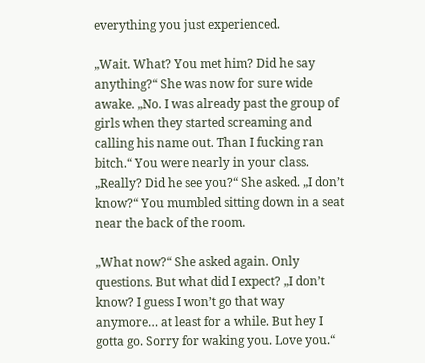everything you just experienced.

„Wait. What? You met him? Did he say anything?“ She was now for sure wide awake. „No. I was already past the group of girls when they started screaming and calling his name out. Than I fucking ran bitch.“ You were nearly in your class. „Really? Did he see you?“ She asked. „I don’t know?“ You mumbled sitting down in a seat near the back of the room.

„What now?“ She asked again. Only questions. But what did I expect? „I don’t know? I guess I won’t go that way anymore… at least for a while. But hey I gotta go. Sorry for waking you. Love you.“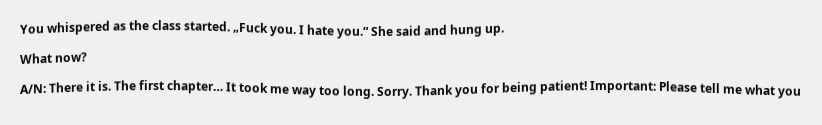You whispered as the class started. „Fuck you. I hate you.“ She said and hung up.

What now?

A/N: There it is. The first chapter… It took me way too long. Sorry. Thank you for being patient! Important: Please tell me what you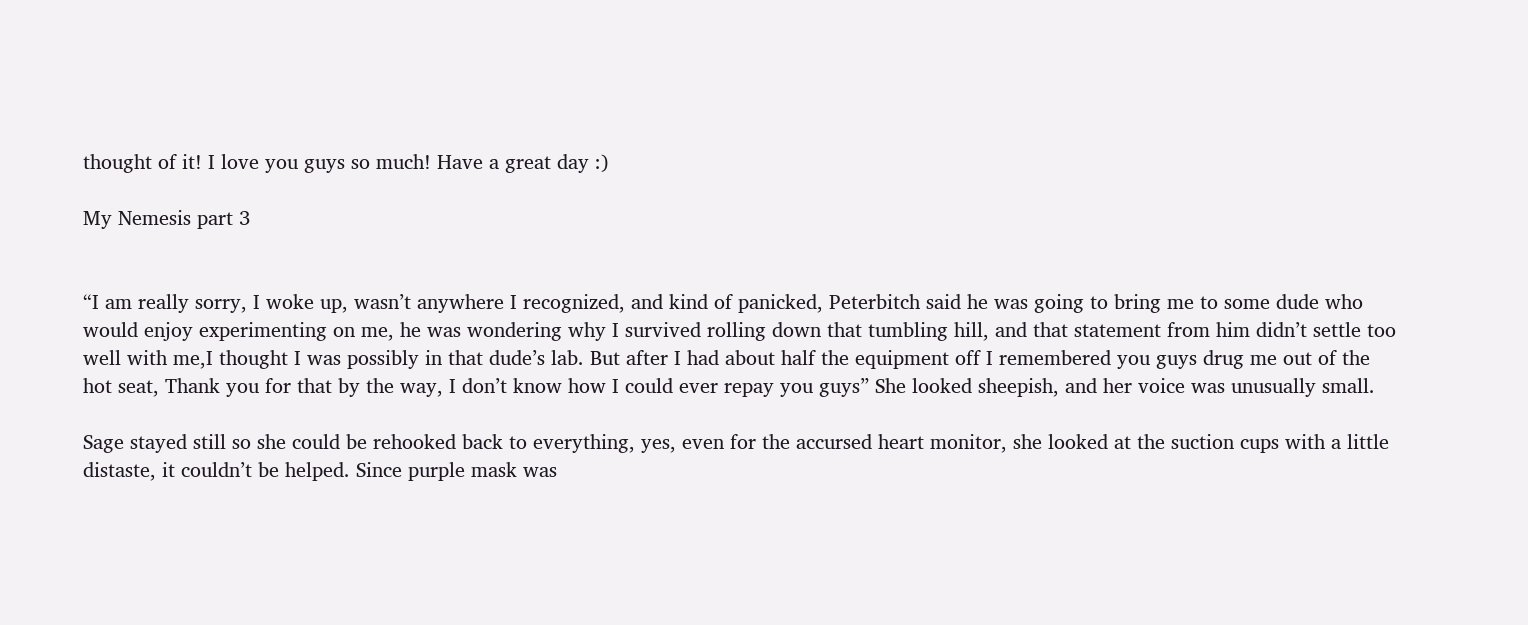thought of it! I love you guys so much! Have a great day :)

My Nemesis part 3


“I am really sorry, I woke up, wasn’t anywhere I recognized, and kind of panicked, Peterbitch said he was going to bring me to some dude who would enjoy experimenting on me, he was wondering why I survived rolling down that tumbling hill, and that statement from him didn’t settle too well with me,I thought I was possibly in that dude’s lab. But after I had about half the equipment off I remembered you guys drug me out of the hot seat, Thank you for that by the way, I don’t know how I could ever repay you guys” She looked sheepish, and her voice was unusually small.

Sage stayed still so she could be rehooked back to everything, yes, even for the accursed heart monitor, she looked at the suction cups with a little distaste, it couldn’t be helped. Since purple mask was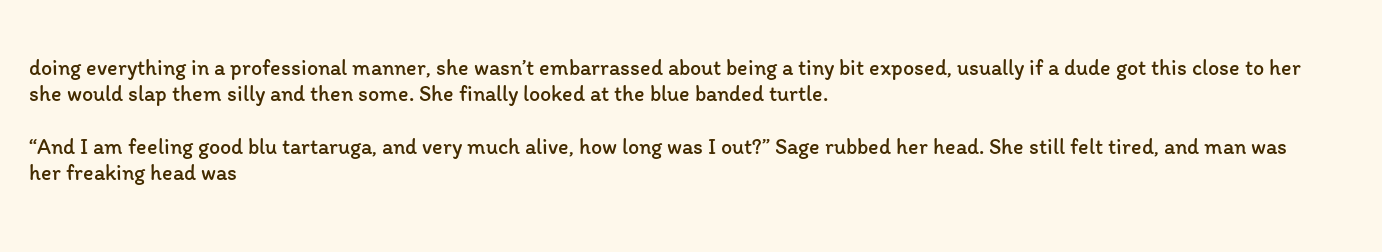doing everything in a professional manner, she wasn’t embarrassed about being a tiny bit exposed, usually if a dude got this close to her she would slap them silly and then some. She finally looked at the blue banded turtle.

“And I am feeling good blu tartaruga, and very much alive, how long was I out?” Sage rubbed her head. She still felt tired, and man was her freaking head was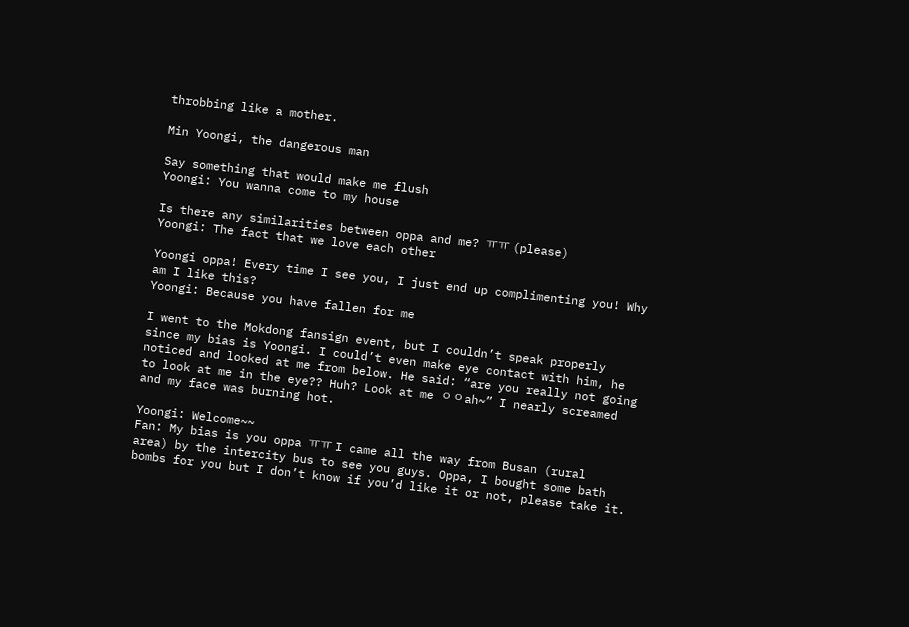throbbing like a mother.

Min Yoongi, the dangerous man

Say something that would make me flush
Yoongi: You wanna come to my house

Is there any similarities between oppa and me? ㅠㅠ (please)
Yoongi: The fact that we love each other

Yoongi oppa! Every time I see you, I just end up complimenting you! Why am I like this?
Yoongi: Because you have fallen for me

I went to the Mokdong fansign event, but I couldn’t speak properly since my bias is Yoongi. I could’t even make eye contact with him, he noticed and looked at me from below. He said: “are you really not going to look at me in the eye?? Huh? Look at me ㅇㅇah~” I nearly screamed and my face was burning hot.

Yoongi: Welcome~~
Fan: My bias is you oppa ㅠㅠ I came all the way from Busan (rural area) by the intercity bus to see you guys. Oppa, I bought some bath bombs for you but I don’t know if you’d like it or not, please take it.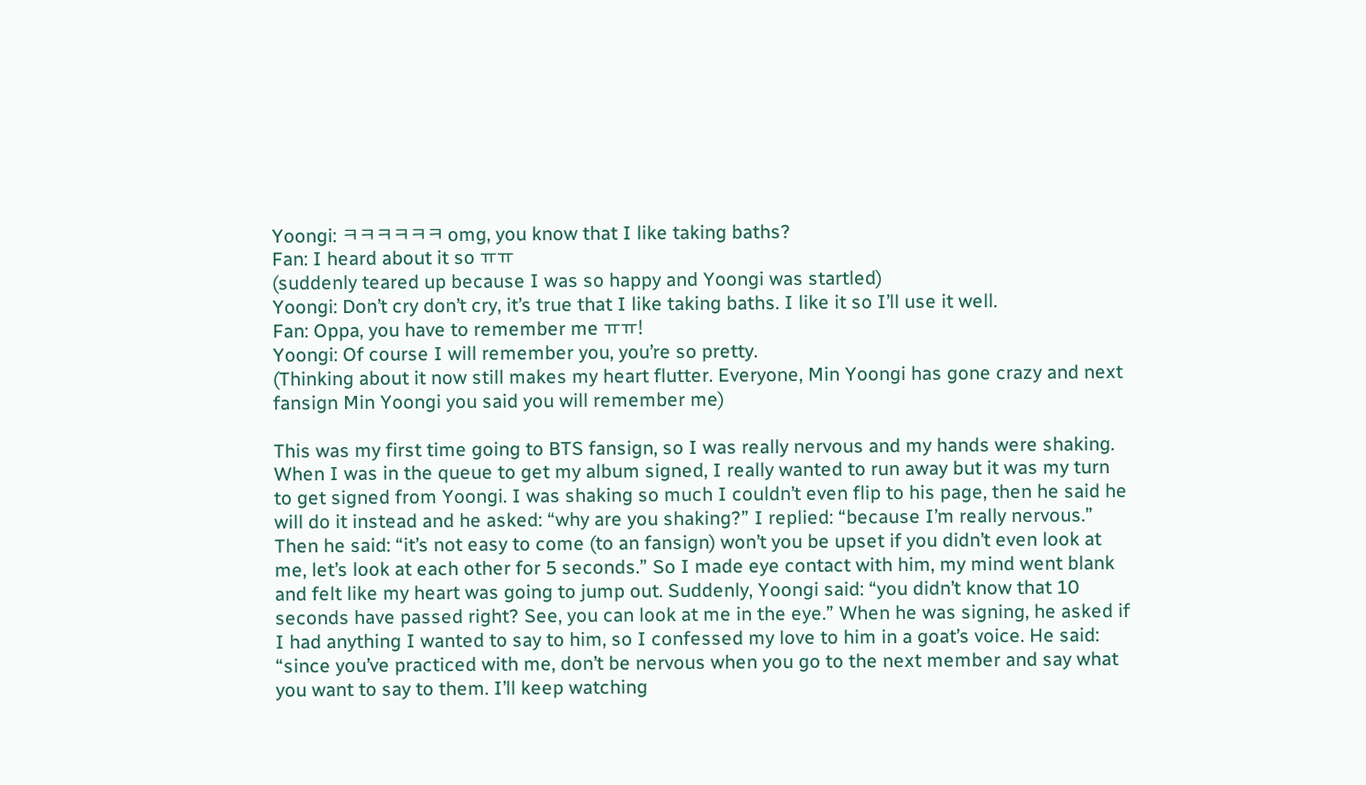Yoongi: ㅋㅋㅋㅋㅋㅋ omg, you know that I like taking baths?
Fan: I heard about it so ㅠㅠ
(suddenly teared up because I was so happy and Yoongi was startled)
Yoongi: Don’t cry don’t cry, it’s true that I like taking baths. I like it so I’ll use it well.
Fan: Oppa, you have to remember me ㅠㅠ!
Yoongi: Of course I will remember you, you’re so pretty.
(Thinking about it now still makes my heart flutter. Everyone, Min Yoongi has gone crazy and next fansign Min Yoongi you said you will remember me)

This was my first time going to BTS fansign, so I was really nervous and my hands were shaking. When I was in the queue to get my album signed, I really wanted to run away but it was my turn to get signed from Yoongi. I was shaking so much I couldn’t even flip to his page, then he said he will do it instead and he asked: “why are you shaking?” I replied: “because I’m really nervous.” Then he said: “it’s not easy to come (to an fansign) won’t you be upset if you didn’t even look at me, let’s look at each other for 5 seconds.” So I made eye contact with him, my mind went blank and felt like my heart was going to jump out. Suddenly, Yoongi said: “you didn’t know that 10 seconds have passed right? See, you can look at me in the eye.” When he was signing, he asked if I had anything I wanted to say to him, so I confessed my love to him in a goat’s voice. He said: “since you’ve practiced with me, don’t be nervous when you go to the next member and say what you want to say to them. I’ll keep watching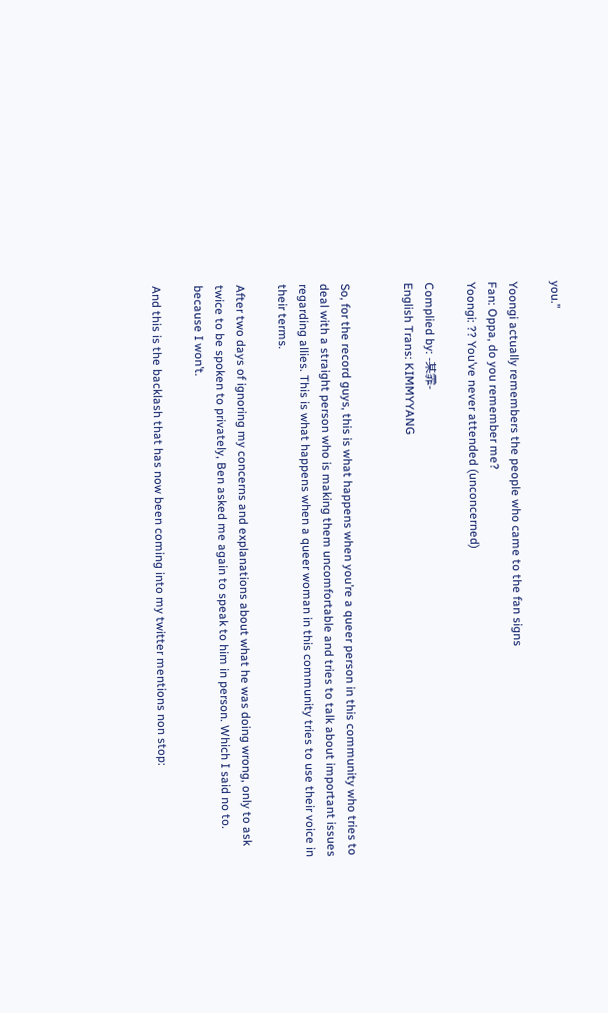you.”

Yoongi actually remembers the people who came to the fan signs
Fan: Oppa, do you remember me?
Yoongi: ?? You’ve never attended (unconcerned)

Complied by: -某霏-
English Trans: KIMMYYANG


So, for the record guys, this is what happens when you’re a queer person in this community who tries to deal with a straight person who is making them uncomfortable and tries to talk about important issues regarding allies. This is what happens when a queer woman in this community tries to use their voice in their terms.

After two days of ignoring my concerns and explanations about what he was doing wrong, only to ask twice to be spoken to privately, Ben asked me again to speak to him in person. Which I said no to. because I won’t.

And this is the backlash that has now been coming into my twitter mentions non stop: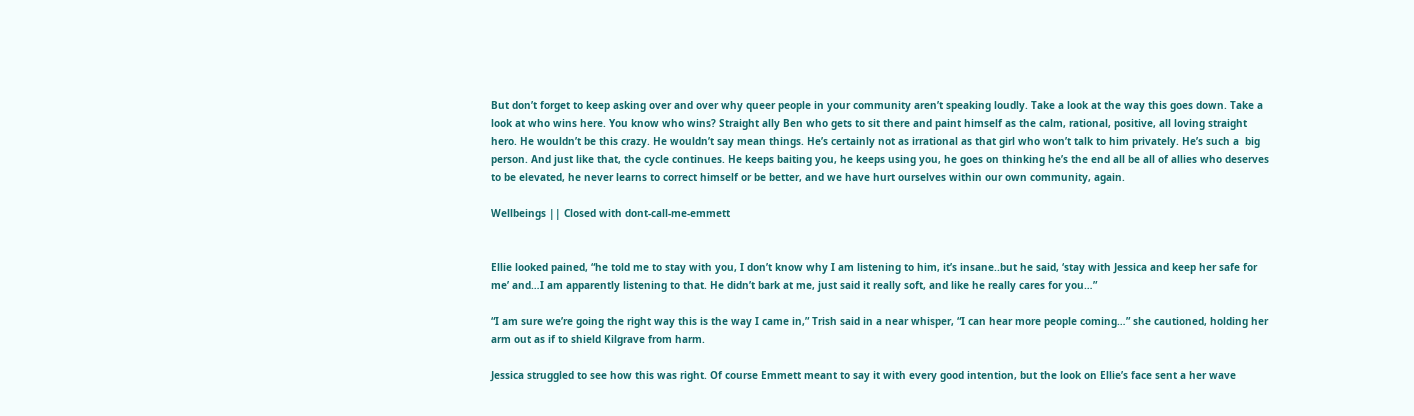But don’t forget to keep asking over and over why queer people in your community aren’t speaking loudly. Take a look at the way this goes down. Take a look at who wins here. You know who wins? Straight ally Ben who gets to sit there and paint himself as the calm, rational, positive, all loving straight hero. He wouldn’t be this crazy. He wouldn’t say mean things. He’s certainly not as irrational as that girl who won’t talk to him privately. He’s such a  big person. And just like that, the cycle continues. He keeps baiting you, he keeps using you, he goes on thinking he’s the end all be all of allies who deserves to be elevated, he never learns to correct himself or be better, and we have hurt ourselves within our own community, again.

Wellbeings || Closed with dont-call-me-emmett


Ellie looked pained, “he told me to stay with you, I don’t know why I am listening to him, it’s insane..but he said, ‘stay with Jessica and keep her safe for me’ and…I am apparently listening to that. He didn’t bark at me, just said it really soft, and like he really cares for you…”

“I am sure we’re going the right way this is the way I came in,” Trish said in a near whisper, “I can hear more people coming…” she cautioned, holding her arm out as if to shield Kilgrave from harm.

Jessica struggled to see how this was right. Of course Emmett meant to say it with every good intention, but the look on Ellie’s face sent a her wave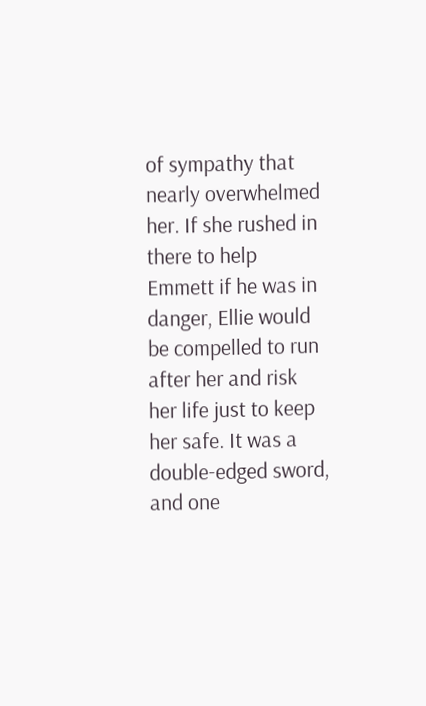of sympathy that nearly overwhelmed her. If she rushed in there to help Emmett if he was in danger, Ellie would be compelled to run after her and risk her life just to keep her safe. It was a double-edged sword, and one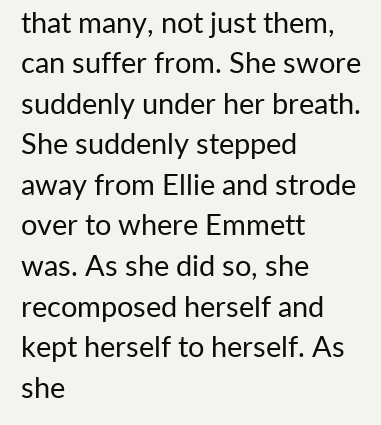that many, not just them, can suffer from. She swore suddenly under her breath. She suddenly stepped away from Ellie and strode over to where Emmett was. As she did so, she recomposed herself and kept herself to herself. As she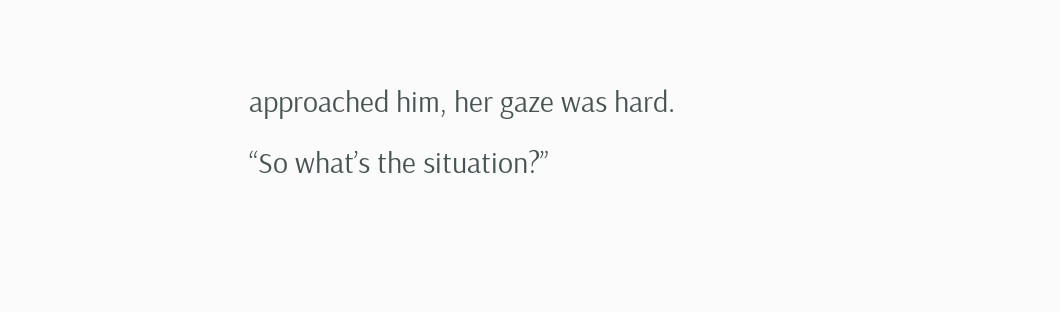approached him, her gaze was hard. “So what’s the situation?”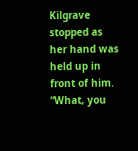Kilgrave stopped as her hand was held up in front of him. “What, you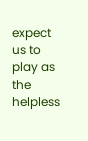expect us to play as the helpless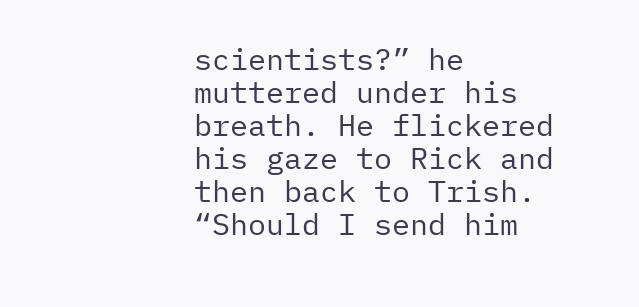scientists?” he muttered under his breath. He flickered his gaze to Rick and then back to Trish. “Should I send him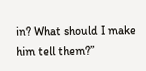in? What should I make him tell them?”